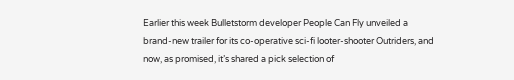Earlier this week Bulletstorm developer People Can Fly unveiled a brand-new trailer for its co-operative sci-fi looter-shooter Outriders, and now, as promised, it’s shared a pick selection of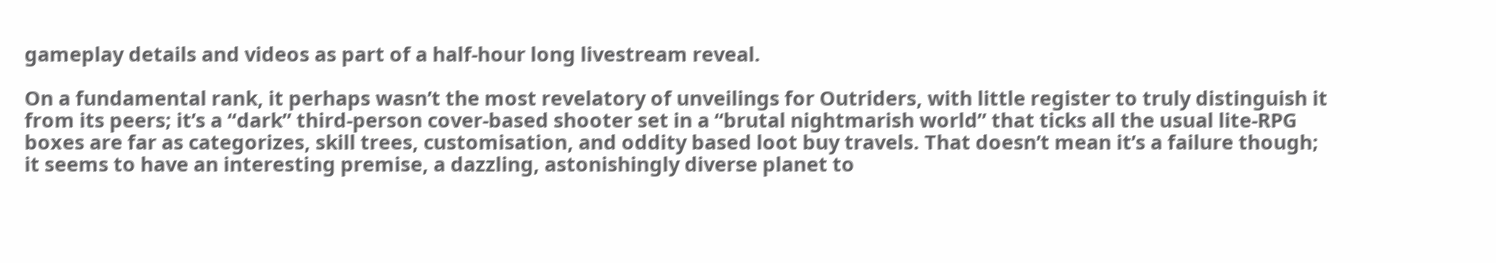gameplay details and videos as part of a half-hour long livestream reveal.

On a fundamental rank, it perhaps wasn’t the most revelatory of unveilings for Outriders, with little register to truly distinguish it from its peers; it’s a “dark” third-person cover-based shooter set in a “brutal nightmarish world” that ticks all the usual lite-RPG boxes are far as categorizes, skill trees, customisation, and oddity based loot buy travels. That doesn’t mean it’s a failure though; it seems to have an interesting premise, a dazzling, astonishingly diverse planet to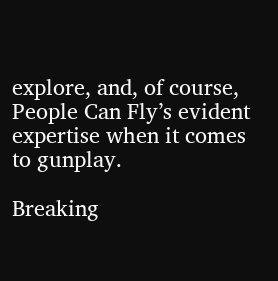explore, and, of course, People Can Fly’s evident expertise when it comes to gunplay.

Breaking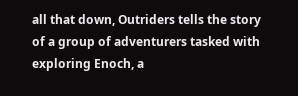all that down, Outriders tells the story of a group of adventurers tasked with exploring Enoch, a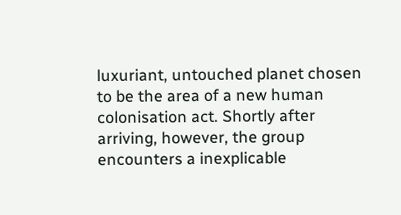luxuriant, untouched planet chosen to be the area of a new human colonisation act. Shortly after arriving, however, the group encounters a inexplicable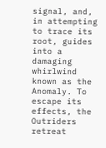signal, and, in attempting to trace its root, guides into a damaging whirlwind known as the Anomaly. To escape its effects, the Outriders retreat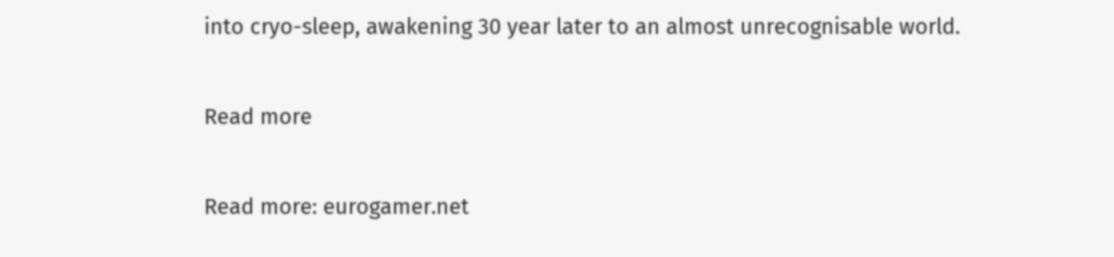into cryo-sleep, awakening 30 year later to an almost unrecognisable world.

Read more

Read more: eurogamer.net